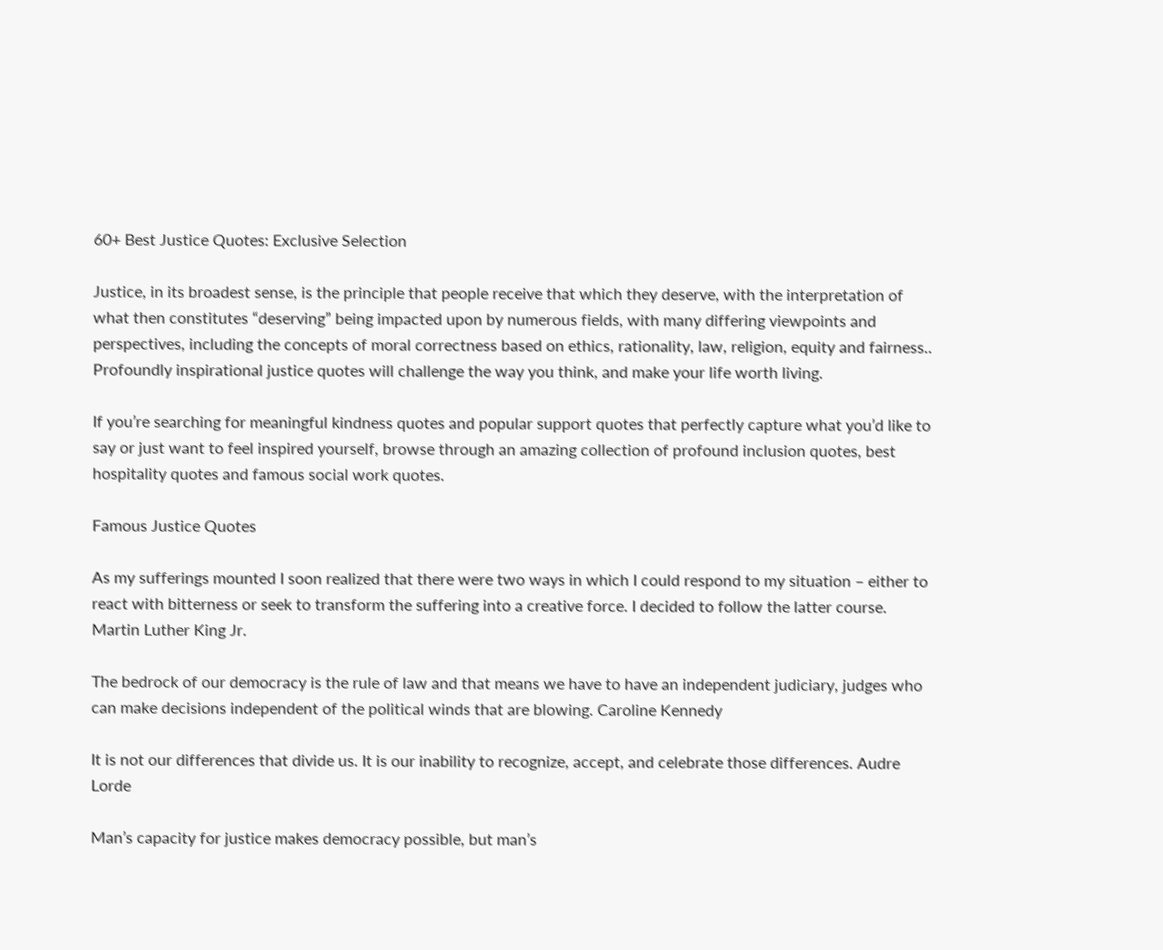60+ Best Justice Quotes: Exclusive Selection

Justice, in its broadest sense, is the principle that people receive that which they deserve, with the interpretation of what then constitutes “deserving” being impacted upon by numerous fields, with many differing viewpoints and perspectives, including the concepts of moral correctness based on ethics, rationality, law, religion, equity and fairness.. Profoundly inspirational justice quotes will challenge the way you think, and make your life worth living.

If you’re searching for meaningful kindness quotes and popular support quotes that perfectly capture what you’d like to say or just want to feel inspired yourself, browse through an amazing collection of profound inclusion quotes, best hospitality quotes and famous social work quotes.

Famous Justice Quotes

As my sufferings mounted I soon realized that there were two ways in which I could respond to my situation – either to react with bitterness or seek to transform the suffering into a creative force. I decided to follow the latter course. Martin Luther King Jr.

The bedrock of our democracy is the rule of law and that means we have to have an independent judiciary, judges who can make decisions independent of the political winds that are blowing. Caroline Kennedy

It is not our differences that divide us. It is our inability to recognize, accept, and celebrate those differences. Audre Lorde

Man’s capacity for justice makes democracy possible, but man’s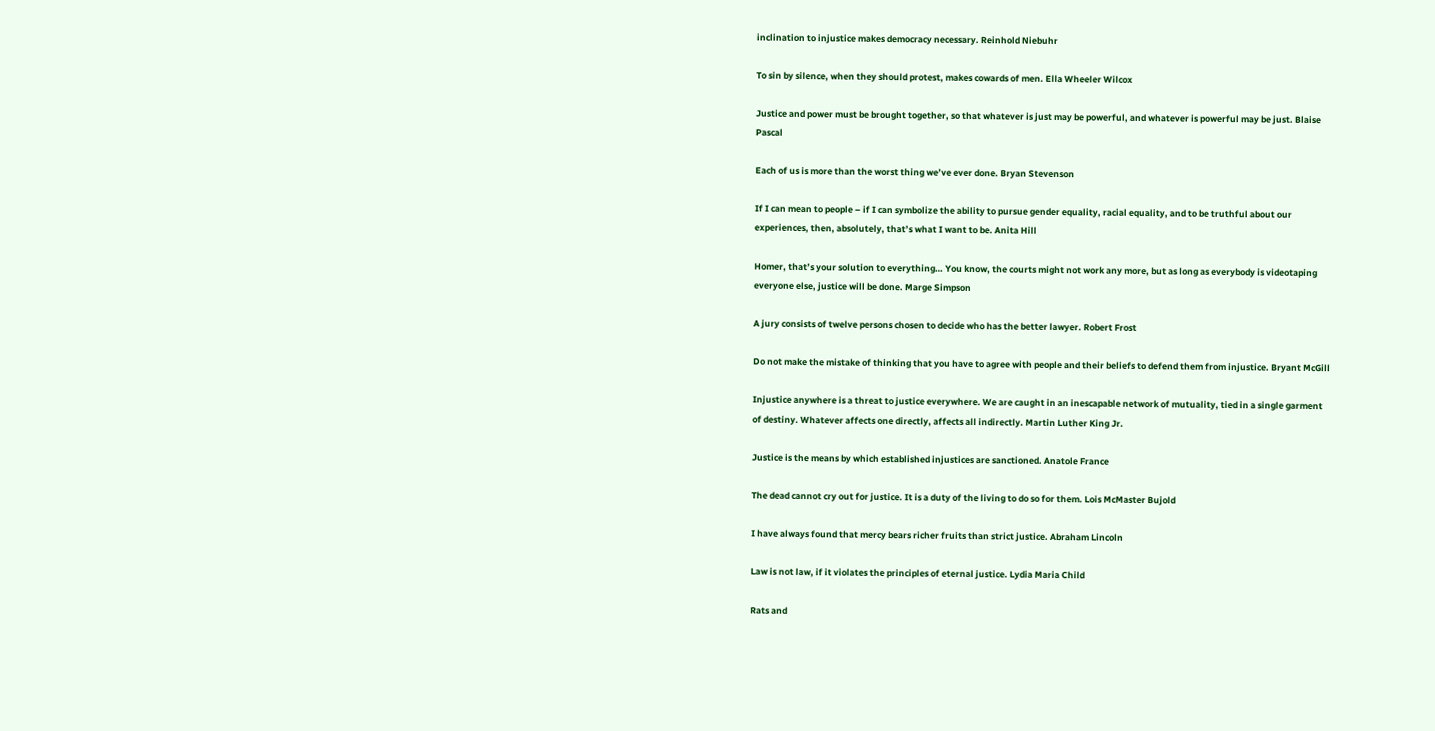inclination to injustice makes democracy necessary. Reinhold Niebuhr

To sin by silence, when they should protest, makes cowards of men. Ella Wheeler Wilcox

Justice and power must be brought together, so that whatever is just may be powerful, and whatever is powerful may be just. Blaise Pascal

Each of us is more than the worst thing we’ve ever done. Bryan Stevenson

If I can mean to people – if I can symbolize the ability to pursue gender equality, racial equality, and to be truthful about our experiences, then, absolutely, that’s what I want to be. Anita Hill

Homer, that’s your solution to everything… You know, the courts might not work any more, but as long as everybody is videotaping everyone else, justice will be done. Marge Simpson

A jury consists of twelve persons chosen to decide who has the better lawyer. Robert Frost

Do not make the mistake of thinking that you have to agree with people and their beliefs to defend them from injustice. Bryant McGill

Injustice anywhere is a threat to justice everywhere. We are caught in an inescapable network of mutuality, tied in a single garment of destiny. Whatever affects one directly, affects all indirectly. Martin Luther King Jr.

Justice is the means by which established injustices are sanctioned. Anatole France

The dead cannot cry out for justice. It is a duty of the living to do so for them. Lois McMaster Bujold

I have always found that mercy bears richer fruits than strict justice. Abraham Lincoln

Law is not law, if it violates the principles of eternal justice. Lydia Maria Child

Rats and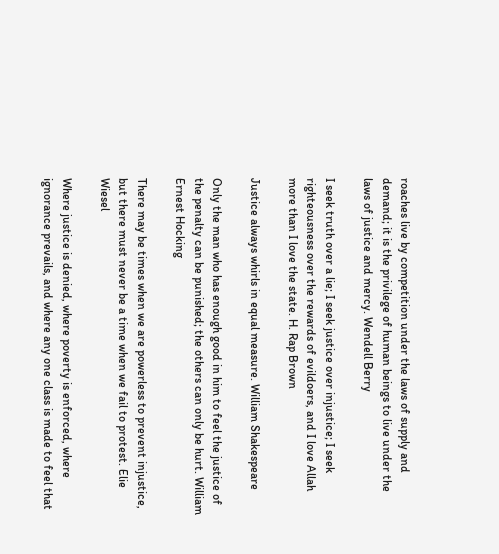roaches live by competition under the laws of supply and demand; it is the privilege of human beings to live under the laws of justice and mercy. Wendell Berry

I seek truth over a lie; I seek justice over injustice; I seek righteousness over the rewards of evildoers, and I love Allah more than I love the state. H. Rap Brown

Justice always whirls in equal measure. William Shakespeare

Only the man who has enough good in him to feel the justice of the penalty can be punished; the others can only be hurt. William Ernest Hocking

There may be times when we are powerless to prevent injustice, but there must never be a time when we fail to protest. Elie Wiesel

Where justice is denied, where poverty is enforced, where ignorance prevails, and where any one class is made to feel that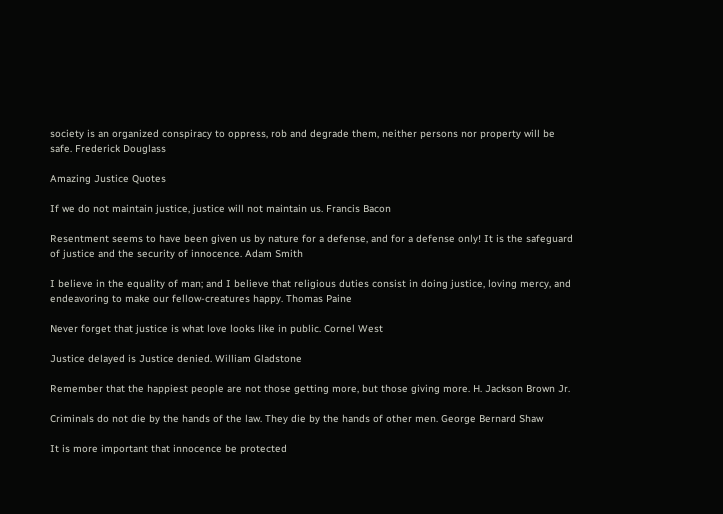society is an organized conspiracy to oppress, rob and degrade them, neither persons nor property will be safe. Frederick Douglass

Amazing Justice Quotes

If we do not maintain justice, justice will not maintain us. Francis Bacon

Resentment seems to have been given us by nature for a defense, and for a defense only! It is the safeguard of justice and the security of innocence. Adam Smith

I believe in the equality of man; and I believe that religious duties consist in doing justice, loving mercy, and endeavoring to make our fellow-creatures happy. Thomas Paine

Never forget that justice is what love looks like in public. Cornel West

Justice delayed is Justice denied. William Gladstone

Remember that the happiest people are not those getting more, but those giving more. H. Jackson Brown Jr.

Criminals do not die by the hands of the law. They die by the hands of other men. George Bernard Shaw

It is more important that innocence be protected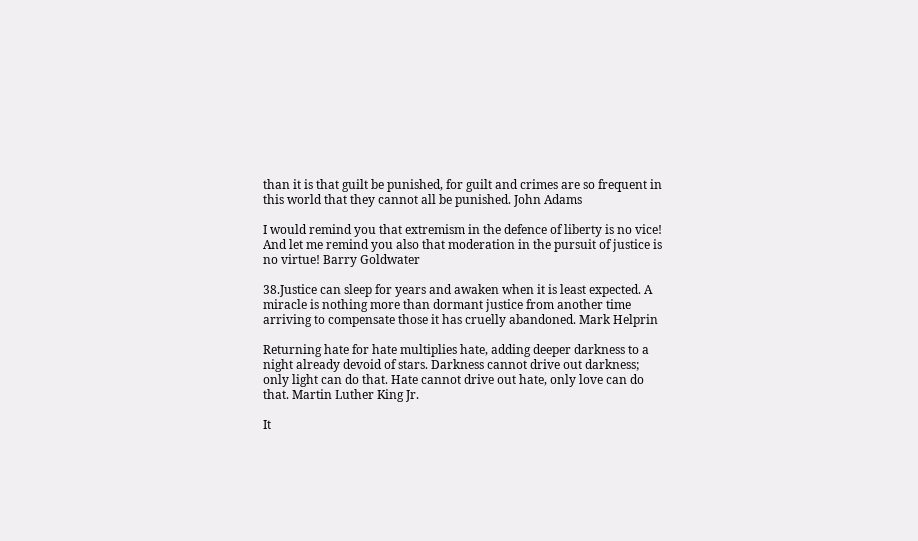than it is that guilt be punished, for guilt and crimes are so frequent in this world that they cannot all be punished. John Adams

I would remind you that extremism in the defence of liberty is no vice! And let me remind you also that moderation in the pursuit of justice is no virtue! Barry Goldwater

38.Justice can sleep for years and awaken when it is least expected. A miracle is nothing more than dormant justice from another time arriving to compensate those it has cruelly abandoned. Mark Helprin

Returning hate for hate multiplies hate, adding deeper darkness to a night already devoid of stars. Darkness cannot drive out darkness; only light can do that. Hate cannot drive out hate, only love can do that. Martin Luther King Jr.

It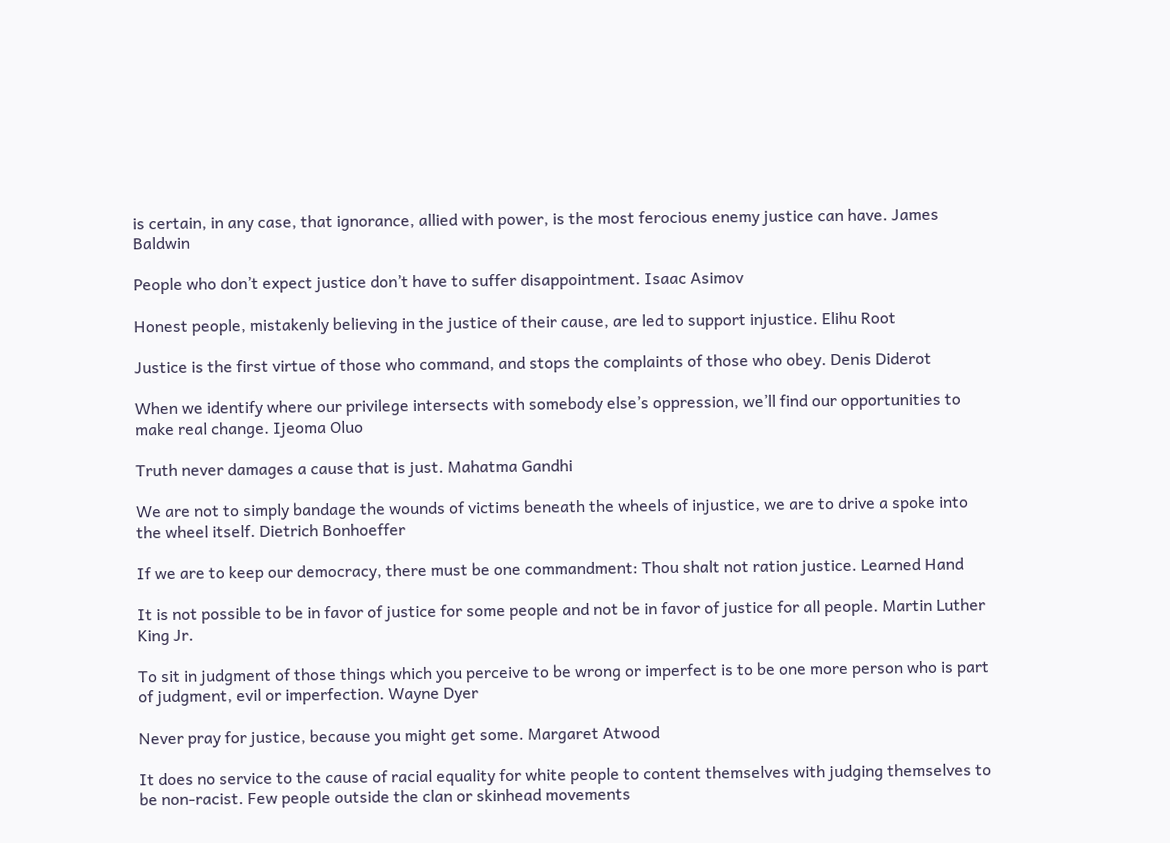is certain, in any case, that ignorance, allied with power, is the most ferocious enemy justice can have. James Baldwin

People who don’t expect justice don’t have to suffer disappointment. Isaac Asimov

Honest people, mistakenly believing in the justice of their cause, are led to support injustice. Elihu Root

Justice is the first virtue of those who command, and stops the complaints of those who obey. Denis Diderot

When we identify where our privilege intersects with somebody else’s oppression, we’ll find our opportunities to make real change. Ijeoma Oluo

Truth never damages a cause that is just. Mahatma Gandhi

We are not to simply bandage the wounds of victims beneath the wheels of injustice, we are to drive a spoke into the wheel itself. Dietrich Bonhoeffer

If we are to keep our democracy, there must be one commandment: Thou shalt not ration justice. Learned Hand

It is not possible to be in favor of justice for some people and not be in favor of justice for all people. Martin Luther King Jr.

To sit in judgment of those things which you perceive to be wrong or imperfect is to be one more person who is part of judgment, evil or imperfection. Wayne Dyer

Never pray for justice, because you might get some. Margaret Atwood

It does no service to the cause of racial equality for white people to content themselves with judging themselves to be non-racist. Few people outside the clan or skinhead movements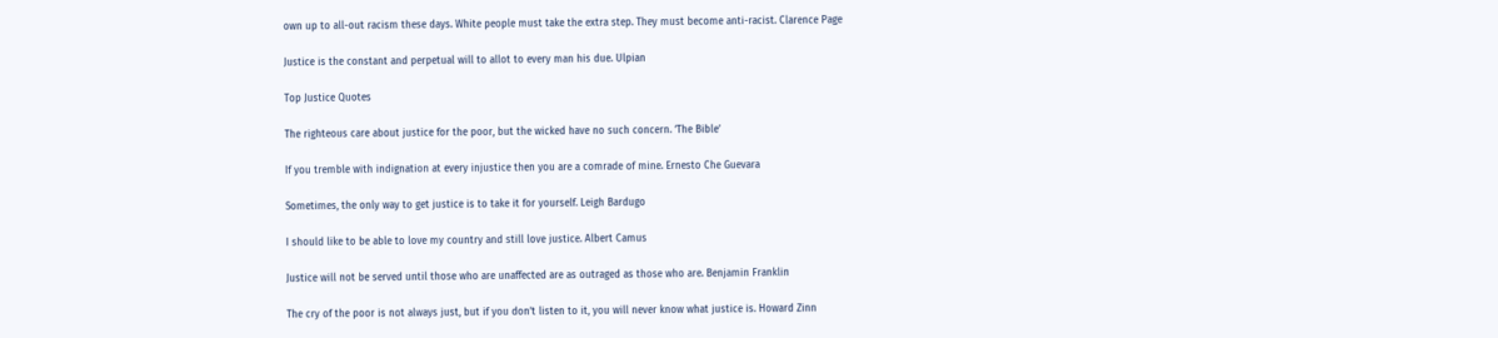own up to all-out racism these days. White people must take the extra step. They must become anti-racist. Clarence Page

Justice is the constant and perpetual will to allot to every man his due. Ulpian

Top Justice Quotes

The righteous care about justice for the poor, but the wicked have no such concern. ‘The Bible’

If you tremble with indignation at every injustice then you are a comrade of mine. Ernesto Che Guevara

Sometimes, the only way to get justice is to take it for yourself. Leigh Bardugo

I should like to be able to love my country and still love justice. Albert Camus

Justice will not be served until those who are unaffected are as outraged as those who are. Benjamin Franklin

The cry of the poor is not always just, but if you don’t listen to it, you will never know what justice is. Howard Zinn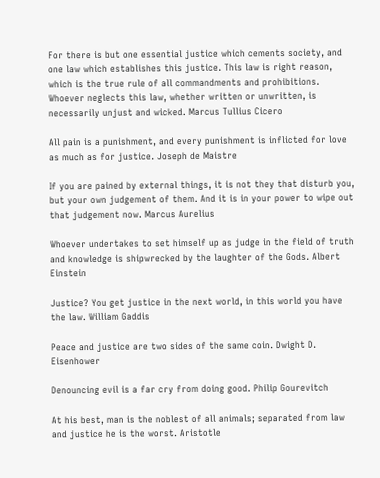For there is but one essential justice which cements society, and one law which establishes this justice. This law is right reason, which is the true rule of all commandments and prohibitions. Whoever neglects this law, whether written or unwritten, is necessarily unjust and wicked. Marcus Tullius Cicero

All pain is a punishment, and every punishment is inflicted for love as much as for justice. Joseph de Maistre

If you are pained by external things, it is not they that disturb you, but your own judgement of them. And it is in your power to wipe out that judgement now. Marcus Aurelius

Whoever undertakes to set himself up as judge in the field of truth and knowledge is shipwrecked by the laughter of the Gods. Albert Einstein

Justice? You get justice in the next world, in this world you have the law. William Gaddis

Peace and justice are two sides of the same coin. Dwight D. Eisenhower

Denouncing evil is a far cry from doing good. Philip Gourevitch

At his best, man is the noblest of all animals; separated from law and justice he is the worst. Aristotle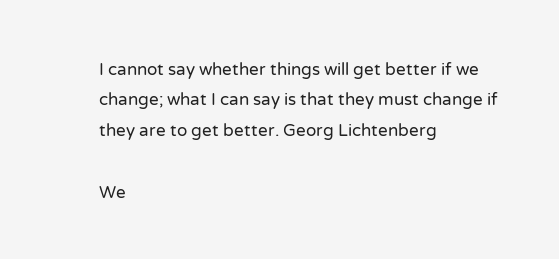I cannot say whether things will get better if we change; what I can say is that they must change if they are to get better. Georg Lichtenberg

We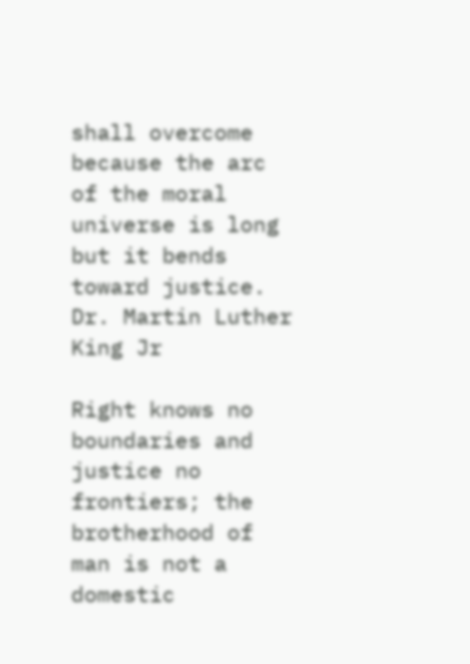shall overcome because the arc of the moral universe is long but it bends toward justice. Dr. Martin Luther King Jr

Right knows no boundaries and justice no frontiers; the brotherhood of man is not a domestic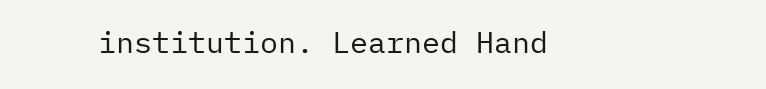institution. Learned Hand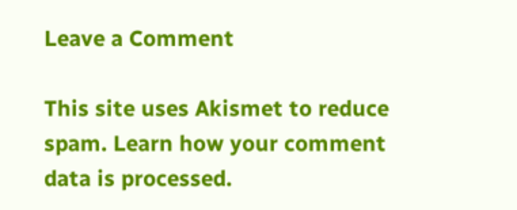Leave a Comment

This site uses Akismet to reduce spam. Learn how your comment data is processed.